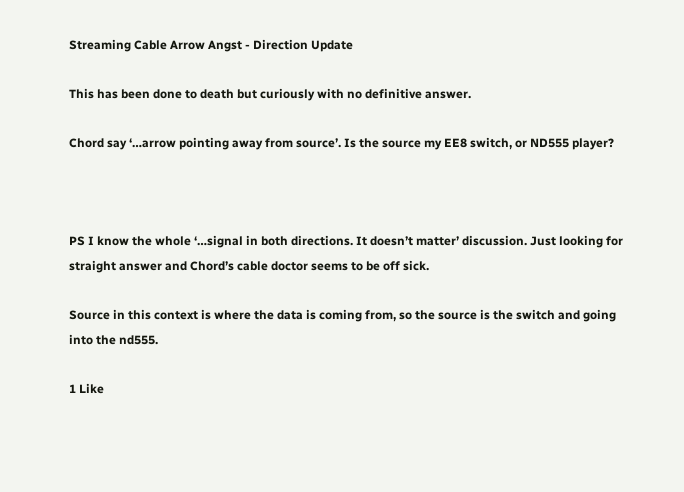Streaming Cable Arrow Angst - Direction Update

This has been done to death but curiously with no definitive answer.

Chord say ‘…arrow pointing away from source’. Is the source my EE8 switch, or ND555 player?



PS I know the whole ‘…signal in both directions. It doesn’t matter’ discussion. Just looking for straight answer and Chord’s cable doctor seems to be off sick.

Source in this context is where the data is coming from, so the source is the switch and going into the nd555.

1 Like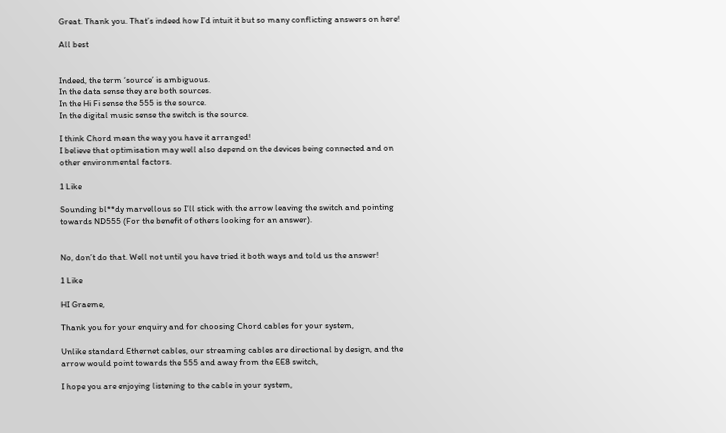Great. Thank you. That’s indeed how I’d intuit it but so many conflicting answers on here!

All best


Indeed, the term ‘source’ is ambiguous.
In the data sense they are both sources.
In the Hi Fi sense the 555 is the source.
In the digital music sense the switch is the source.

I think Chord mean the way you have it arranged!
I believe that optimisation may well also depend on the devices being connected and on other environmental factors.

1 Like

Sounding bl**dy marvellous so I’ll stick with the arrow leaving the switch and pointing towards ND555 (For the benefit of others looking for an answer).


No, don’t do that. Well not until you have tried it both ways and told us the answer!

1 Like

HI Graeme,

Thank you for your enquiry and for choosing Chord cables for your system,

Unlike standard Ethernet cables, our streaming cables are directional by design, and the arrow would point towards the 555 and away from the EE8 switch,

I hope you are enjoying listening to the cable in your system,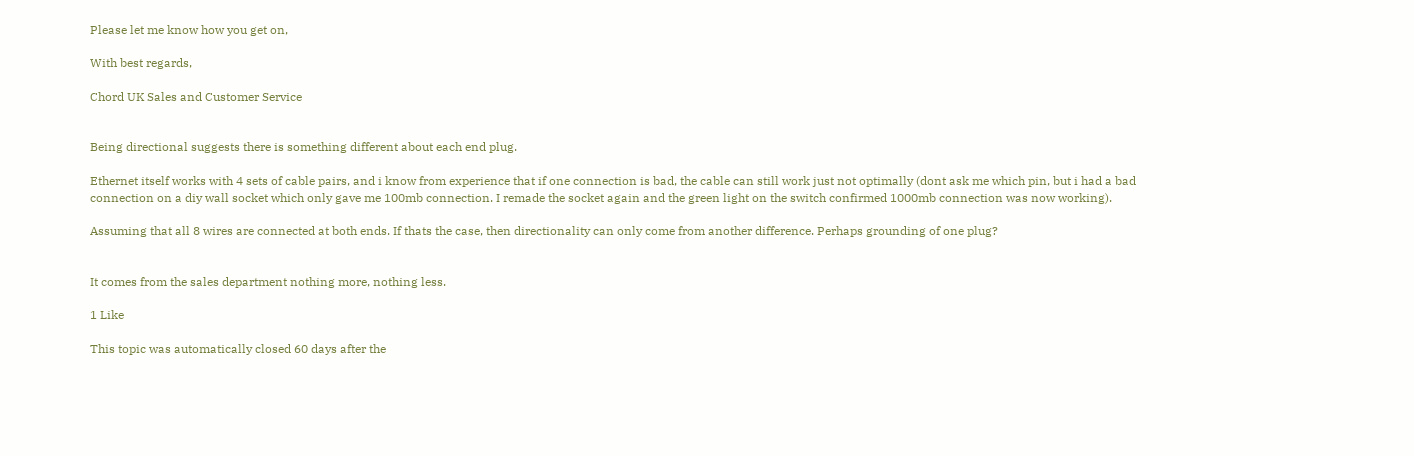Please let me know how you get on,

With best regards,

Chord UK Sales and Customer Service


Being directional suggests there is something different about each end plug.

Ethernet itself works with 4 sets of cable pairs, and i know from experience that if one connection is bad, the cable can still work just not optimally (dont ask me which pin, but i had a bad connection on a diy wall socket which only gave me 100mb connection. I remade the socket again and the green light on the switch confirmed 1000mb connection was now working).

Assuming that all 8 wires are connected at both ends. If thats the case, then directionality can only come from another difference. Perhaps grounding of one plug?


It comes from the sales department nothing more, nothing less.

1 Like

This topic was automatically closed 60 days after the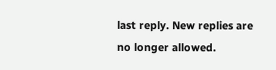last reply. New replies are no longer allowed.